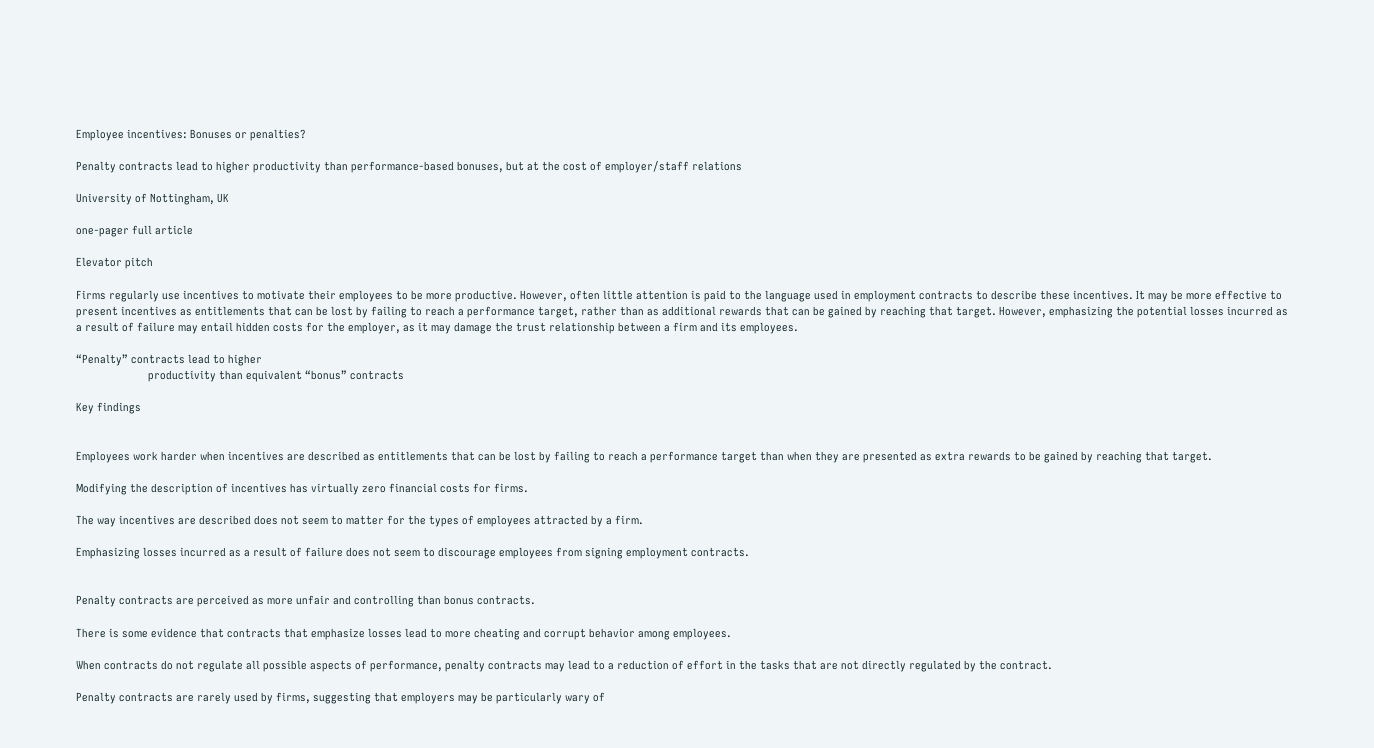Employee incentives: Bonuses or penalties?

Penalty contracts lead to higher productivity than performance-based bonuses, but at the cost of employer/staff relations

University of Nottingham, UK

one-pager full article

Elevator pitch

Firms regularly use incentives to motivate their employees to be more productive. However, often little attention is paid to the language used in employment contracts to describe these incentives. It may be more effective to present incentives as entitlements that can be lost by failing to reach a performance target, rather than as additional rewards that can be gained by reaching that target. However, emphasizing the potential losses incurred as a result of failure may entail hidden costs for the employer, as it may damage the trust relationship between a firm and its employees.

“Penalty” contracts lead to higher
                        productivity than equivalent “bonus” contracts

Key findings


Employees work harder when incentives are described as entitlements that can be lost by failing to reach a performance target than when they are presented as extra rewards to be gained by reaching that target.

Modifying the description of incentives has virtually zero financial costs for firms.

The way incentives are described does not seem to matter for the types of employees attracted by a firm.

Emphasizing losses incurred as a result of failure does not seem to discourage employees from signing employment contracts.


Penalty contracts are perceived as more unfair and controlling than bonus contracts.

There is some evidence that contracts that emphasize losses lead to more cheating and corrupt behavior among employees.

When contracts do not regulate all possible aspects of performance, penalty contracts may lead to a reduction of effort in the tasks that are not directly regulated by the contract.

Penalty contracts are rarely used by firms, suggesting that employers may be particularly wary of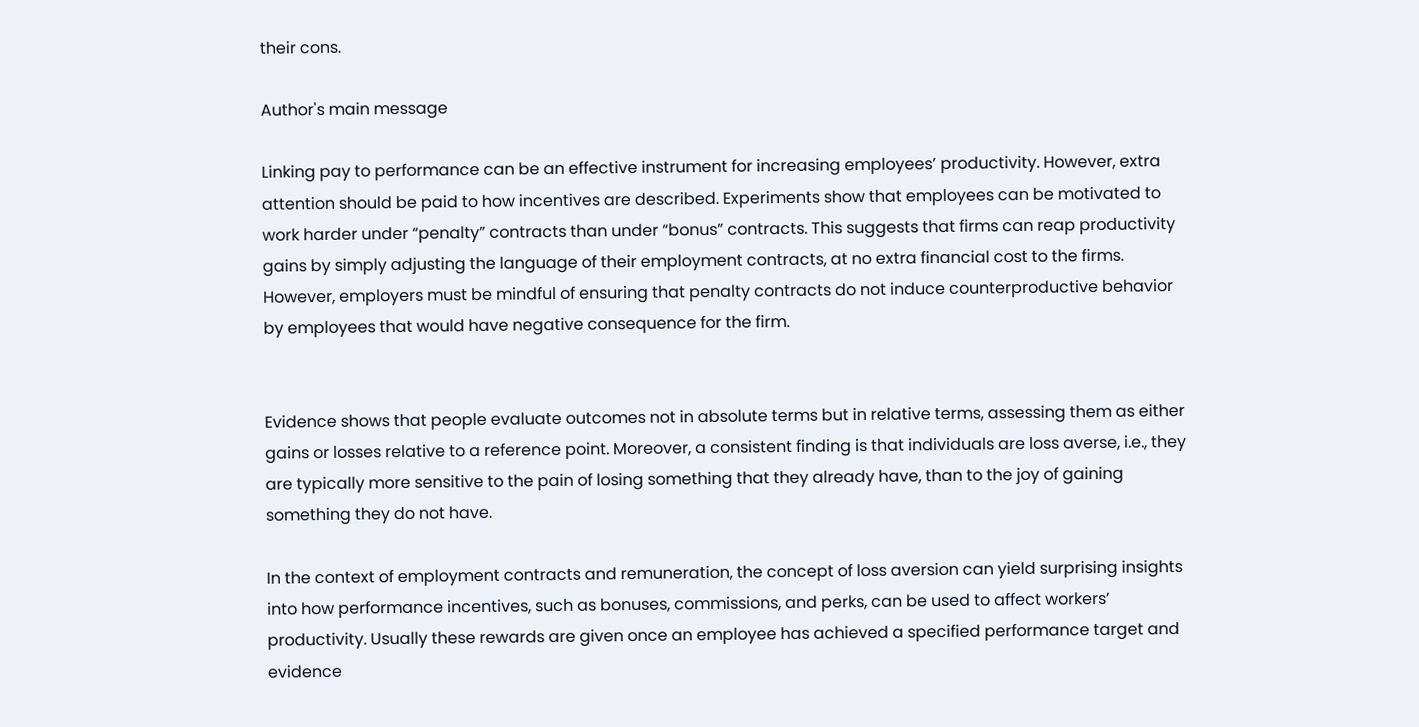their cons.

Author's main message

Linking pay to performance can be an effective instrument for increasing employees’ productivity. However, extra attention should be paid to how incentives are described. Experiments show that employees can be motivated to work harder under “penalty” contracts than under “bonus” contracts. This suggests that firms can reap productivity gains by simply adjusting the language of their employment contracts, at no extra financial cost to the firms. However, employers must be mindful of ensuring that penalty contracts do not induce counterproductive behavior by employees that would have negative consequence for the firm.


Evidence shows that people evaluate outcomes not in absolute terms but in relative terms, assessing them as either gains or losses relative to a reference point. Moreover, a consistent finding is that individuals are loss averse, i.e., they are typically more sensitive to the pain of losing something that they already have, than to the joy of gaining something they do not have.

In the context of employment contracts and remuneration, the concept of loss aversion can yield surprising insights into how performance incentives, such as bonuses, commissions, and perks, can be used to affect workers’ productivity. Usually these rewards are given once an employee has achieved a specified performance target and evidence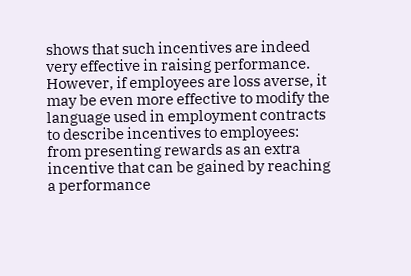shows that such incentives are indeed very effective in raising performance. However, if employees are loss averse, it may be even more effective to modify the language used in employment contracts to describe incentives to employees: from presenting rewards as an extra incentive that can be gained by reaching a performance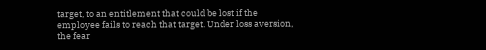target, to an entitlement that could be lost if the employee fails to reach that target. Under loss aversion, the fear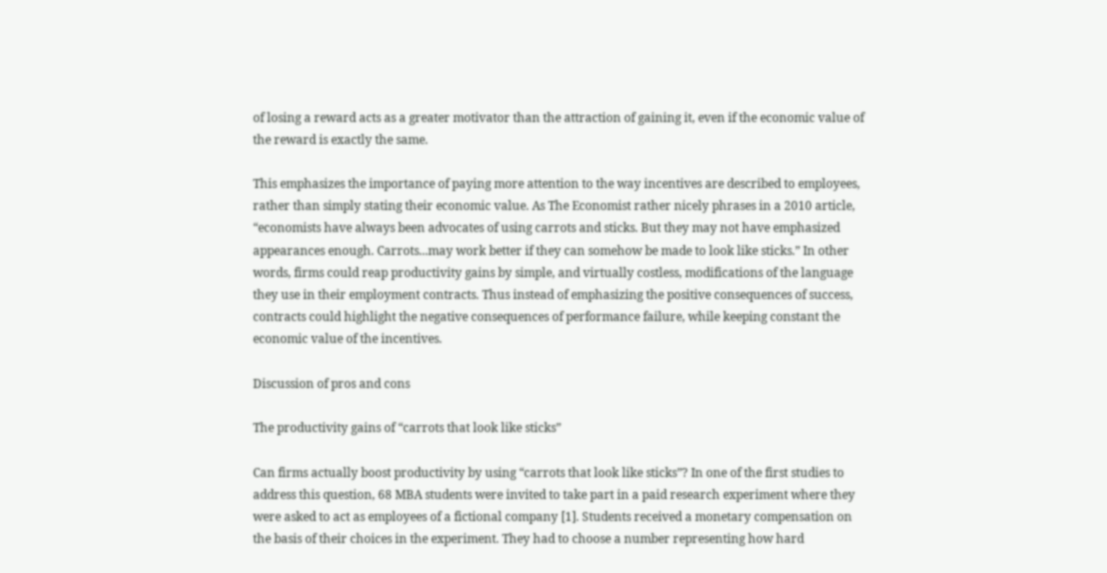of losing a reward acts as a greater motivator than the attraction of gaining it, even if the economic value of the reward is exactly the same.

This emphasizes the importance of paying more attention to the way incentives are described to employees, rather than simply stating their economic value. As The Economist rather nicely phrases in a 2010 article, “economists have always been advocates of using carrots and sticks. But they may not have emphasized appearances enough. Carrots...may work better if they can somehow be made to look like sticks.” In other words, firms could reap productivity gains by simple, and virtually costless, modifications of the language they use in their employment contracts. Thus instead of emphasizing the positive consequences of success, contracts could highlight the negative consequences of performance failure, while keeping constant the economic value of the incentives.

Discussion of pros and cons

The productivity gains of “carrots that look like sticks”

Can firms actually boost productivity by using “carrots that look like sticks”? In one of the first studies to address this question, 68 MBA students were invited to take part in a paid research experiment where they were asked to act as employees of a fictional company [1]. Students received a monetary compensation on the basis of their choices in the experiment. They had to choose a number representing how hard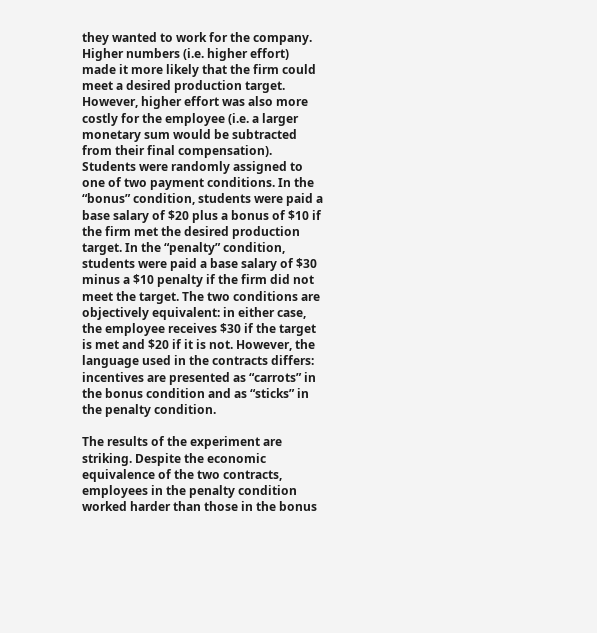they wanted to work for the company. Higher numbers (i.e. higher effort) made it more likely that the firm could meet a desired production target. However, higher effort was also more costly for the employee (i.e. a larger monetary sum would be subtracted from their final compensation). Students were randomly assigned to one of two payment conditions. In the “bonus” condition, students were paid a base salary of $20 plus a bonus of $10 if the firm met the desired production target. In the “penalty” condition, students were paid a base salary of $30 minus a $10 penalty if the firm did not meet the target. The two conditions are objectively equivalent: in either case, the employee receives $30 if the target is met and $20 if it is not. However, the language used in the contracts differs: incentives are presented as “carrots” in the bonus condition and as “sticks” in the penalty condition.

The results of the experiment are striking. Despite the economic equivalence of the two contracts, employees in the penalty condition worked harder than those in the bonus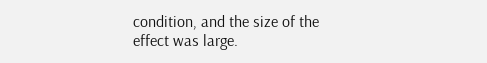condition, and the size of the effect was large.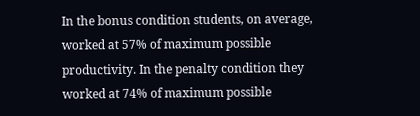In the bonus condition students, on average, worked at 57% of maximum possible productivity. In the penalty condition they worked at 74% of maximum possible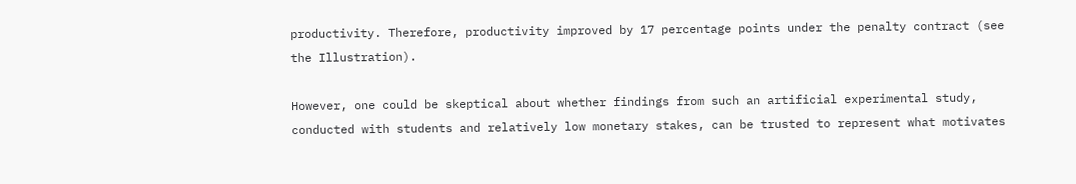productivity. Therefore, productivity improved by 17 percentage points under the penalty contract (see the Illustration).

However, one could be skeptical about whether findings from such an artificial experimental study, conducted with students and relatively low monetary stakes, can be trusted to represent what motivates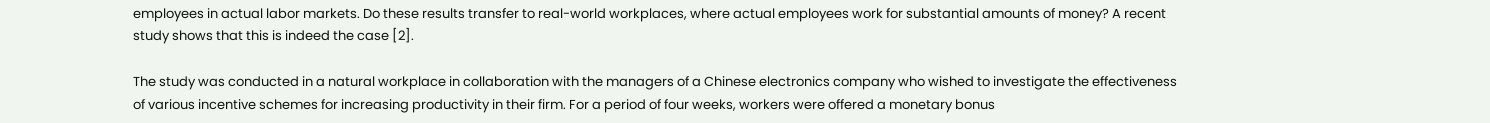employees in actual labor markets. Do these results transfer to real-world workplaces, where actual employees work for substantial amounts of money? A recent study shows that this is indeed the case [2].

The study was conducted in a natural workplace in collaboration with the managers of a Chinese electronics company who wished to investigate the effectiveness of various incentive schemes for increasing productivity in their firm. For a period of four weeks, workers were offered a monetary bonus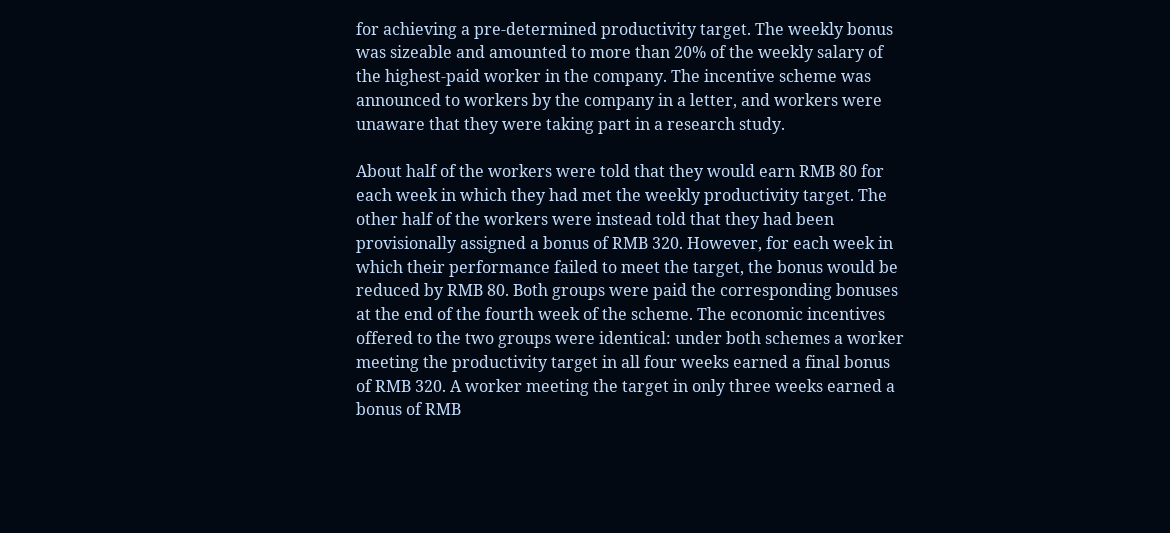for achieving a pre-determined productivity target. The weekly bonus was sizeable and amounted to more than 20% of the weekly salary of the highest-paid worker in the company. The incentive scheme was announced to workers by the company in a letter, and workers were unaware that they were taking part in a research study.

About half of the workers were told that they would earn RMB 80 for each week in which they had met the weekly productivity target. The other half of the workers were instead told that they had been provisionally assigned a bonus of RMB 320. However, for each week in which their performance failed to meet the target, the bonus would be reduced by RMB 80. Both groups were paid the corresponding bonuses at the end of the fourth week of the scheme. The economic incentives offered to the two groups were identical: under both schemes a worker meeting the productivity target in all four weeks earned a final bonus of RMB 320. A worker meeting the target in only three weeks earned a bonus of RMB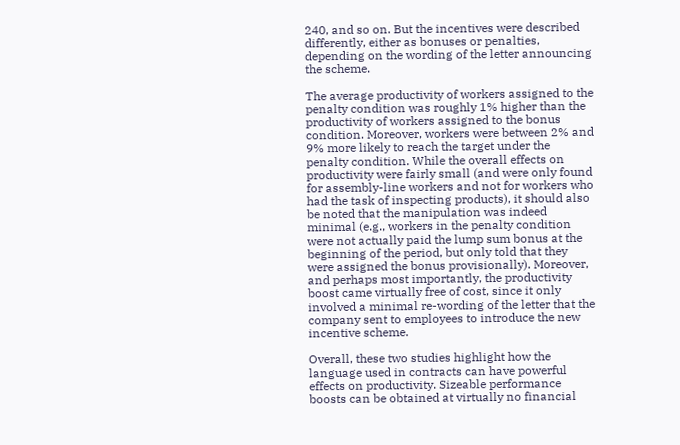240, and so on. But the incentives were described differently, either as bonuses or penalties, depending on the wording of the letter announcing the scheme.

The average productivity of workers assigned to the penalty condition was roughly 1% higher than the productivity of workers assigned to the bonus condition. Moreover, workers were between 2% and 9% more likely to reach the target under the penalty condition. While the overall effects on productivity were fairly small (and were only found for assembly-line workers and not for workers who had the task of inspecting products), it should also be noted that the manipulation was indeed minimal (e.g., workers in the penalty condition were not actually paid the lump sum bonus at the beginning of the period, but only told that they were assigned the bonus provisionally). Moreover, and perhaps most importantly, the productivity boost came virtually free of cost, since it only involved a minimal re-wording of the letter that the company sent to employees to introduce the new incentive scheme.

Overall, these two studies highlight how the language used in contracts can have powerful effects on productivity. Sizeable performance boosts can be obtained at virtually no financial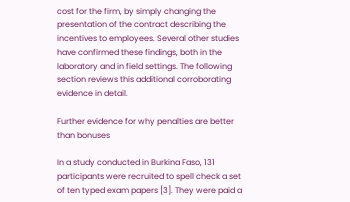cost for the firm, by simply changing the presentation of the contract describing the incentives to employees. Several other studies have confirmed these findings, both in the laboratory and in field settings. The following section reviews this additional corroborating evidence in detail.

Further evidence for why penalties are better than bonuses

In a study conducted in Burkina Faso, 131 participants were recruited to spell check a set of ten typed exam papers [3]. They were paid a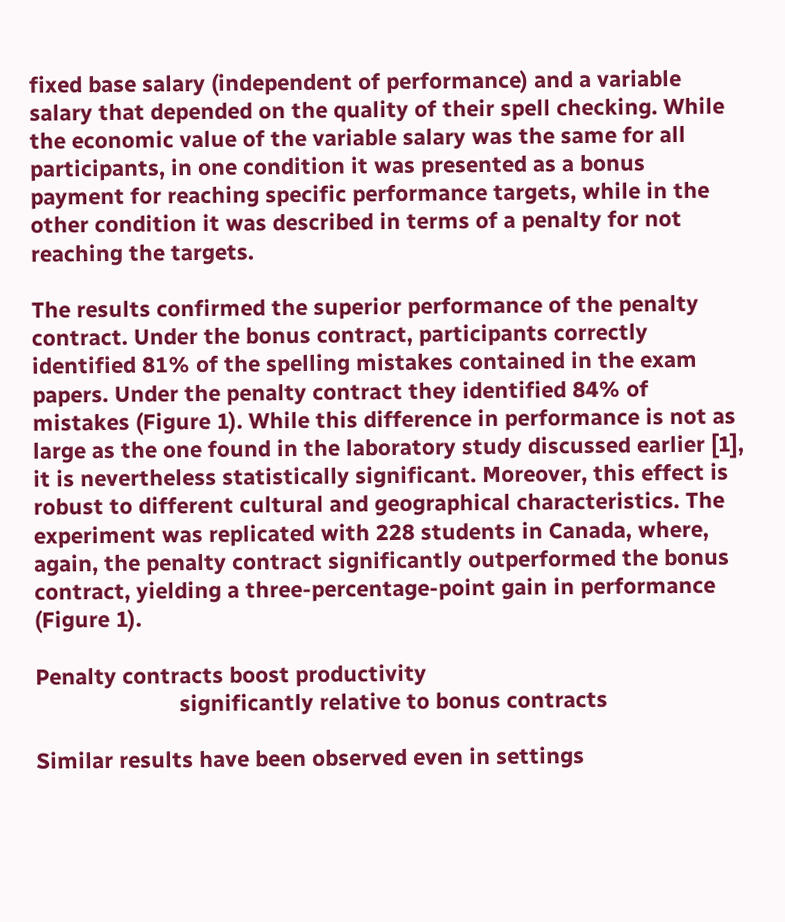fixed base salary (independent of performance) and a variable salary that depended on the quality of their spell checking. While the economic value of the variable salary was the same for all participants, in one condition it was presented as a bonus payment for reaching specific performance targets, while in the other condition it was described in terms of a penalty for not reaching the targets.

The results confirmed the superior performance of the penalty contract. Under the bonus contract, participants correctly identified 81% of the spelling mistakes contained in the exam papers. Under the penalty contract they identified 84% of mistakes (Figure 1). While this difference in performance is not as large as the one found in the laboratory study discussed earlier [1], it is nevertheless statistically significant. Moreover, this effect is robust to different cultural and geographical characteristics. The experiment was replicated with 228 students in Canada, where, again, the penalty contract significantly outperformed the bonus contract, yielding a three-percentage-point gain in performance (Figure 1).

Penalty contracts boost productivity
                        significantly relative to bonus contracts

Similar results have been observed even in settings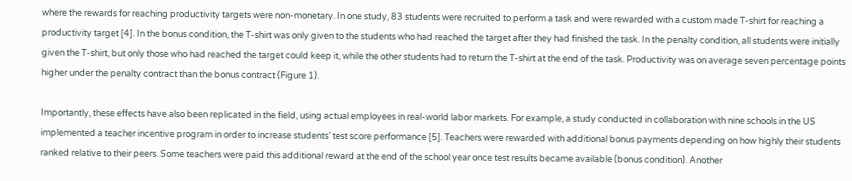where the rewards for reaching productivity targets were non-monetary. In one study, 83 students were recruited to perform a task and were rewarded with a custom made T-shirt for reaching a productivity target [4]. In the bonus condition, the T-shirt was only given to the students who had reached the target after they had finished the task. In the penalty condition, all students were initially given the T-shirt, but only those who had reached the target could keep it, while the other students had to return the T-shirt at the end of the task. Productivity was on average seven percentage points higher under the penalty contract than the bonus contract (Figure 1).

Importantly, these effects have also been replicated in the field, using actual employees in real-world labor markets. For example, a study conducted in collaboration with nine schools in the US implemented a teacher incentive program in order to increase students’ test score performance [5]. Teachers were rewarded with additional bonus payments depending on how highly their students ranked relative to their peers. Some teachers were paid this additional reward at the end of the school year once test results became available (bonus condition). Another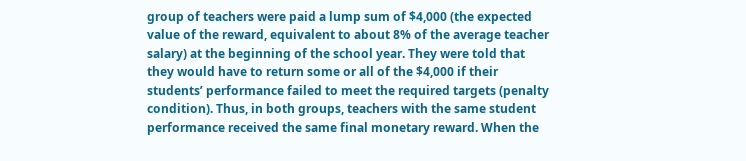group of teachers were paid a lump sum of $4,000 (the expected value of the reward, equivalent to about 8% of the average teacher salary) at the beginning of the school year. They were told that they would have to return some or all of the $4,000 if their students’ performance failed to meet the required targets (penalty condition). Thus, in both groups, teachers with the same student performance received the same final monetary reward. When the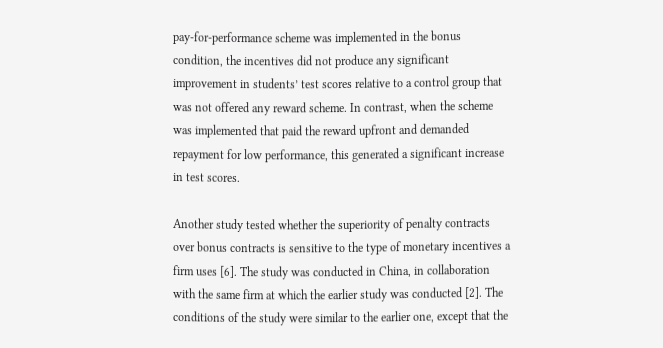pay-for-performance scheme was implemented in the bonus condition, the incentives did not produce any significant improvement in students’ test scores relative to a control group that was not offered any reward scheme. In contrast, when the scheme was implemented that paid the reward upfront and demanded repayment for low performance, this generated a significant increase in test scores.

Another study tested whether the superiority of penalty contracts over bonus contracts is sensitive to the type of monetary incentives a firm uses [6]. The study was conducted in China, in collaboration with the same firm at which the earlier study was conducted [2]. The conditions of the study were similar to the earlier one, except that the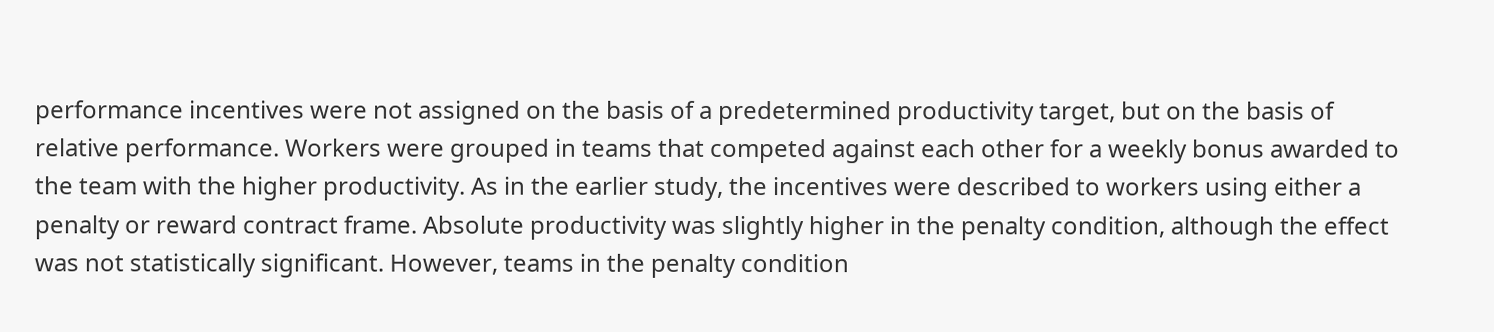performance incentives were not assigned on the basis of a predetermined productivity target, but on the basis of relative performance. Workers were grouped in teams that competed against each other for a weekly bonus awarded to the team with the higher productivity. As in the earlier study, the incentives were described to workers using either a penalty or reward contract frame. Absolute productivity was slightly higher in the penalty condition, although the effect was not statistically significant. However, teams in the penalty condition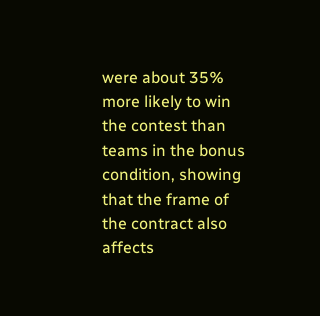were about 35% more likely to win the contest than teams in the bonus condition, showing that the frame of the contract also affects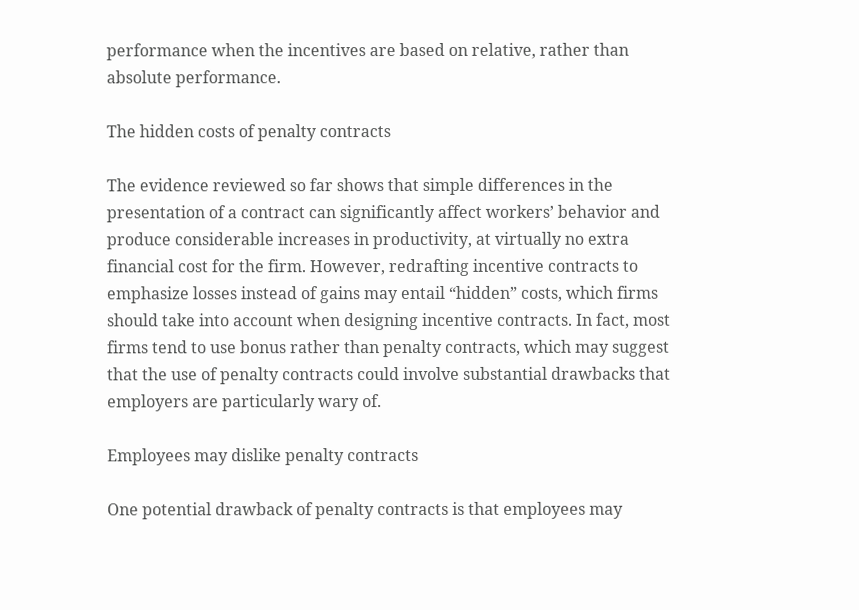performance when the incentives are based on relative, rather than absolute performance.

The hidden costs of penalty contracts

The evidence reviewed so far shows that simple differences in the presentation of a contract can significantly affect workers’ behavior and produce considerable increases in productivity, at virtually no extra financial cost for the firm. However, redrafting incentive contracts to emphasize losses instead of gains may entail “hidden” costs, which firms should take into account when designing incentive contracts. In fact, most firms tend to use bonus rather than penalty contracts, which may suggest that the use of penalty contracts could involve substantial drawbacks that employers are particularly wary of.

Employees may dislike penalty contracts

One potential drawback of penalty contracts is that employees may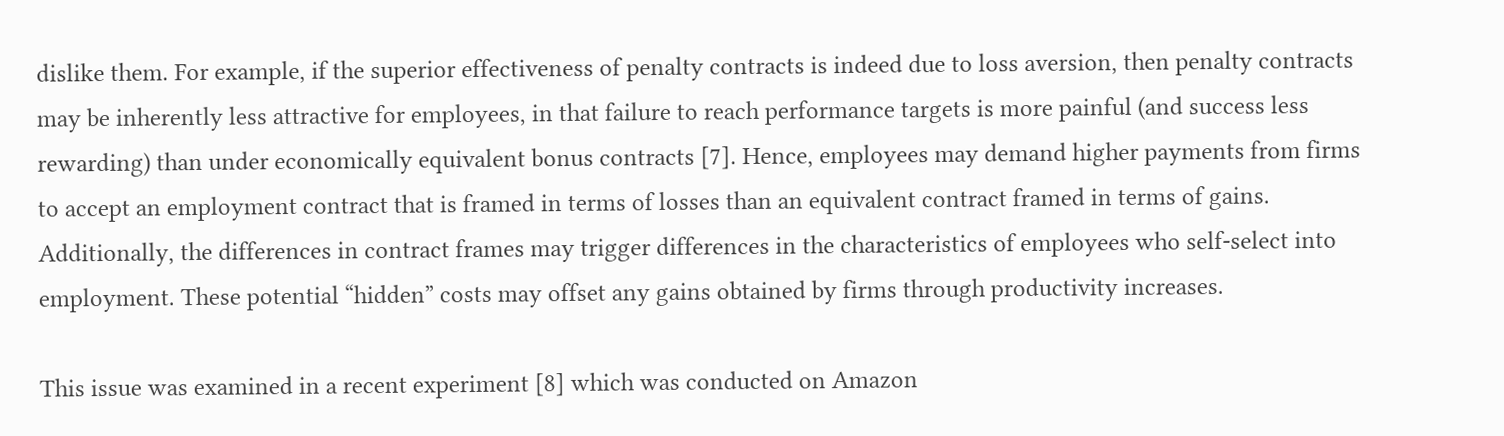dislike them. For example, if the superior effectiveness of penalty contracts is indeed due to loss aversion, then penalty contracts may be inherently less attractive for employees, in that failure to reach performance targets is more painful (and success less rewarding) than under economically equivalent bonus contracts [7]. Hence, employees may demand higher payments from firms to accept an employment contract that is framed in terms of losses than an equivalent contract framed in terms of gains. Additionally, the differences in contract frames may trigger differences in the characteristics of employees who self-select into employment. These potential “hidden” costs may offset any gains obtained by firms through productivity increases.

This issue was examined in a recent experiment [8] which was conducted on Amazon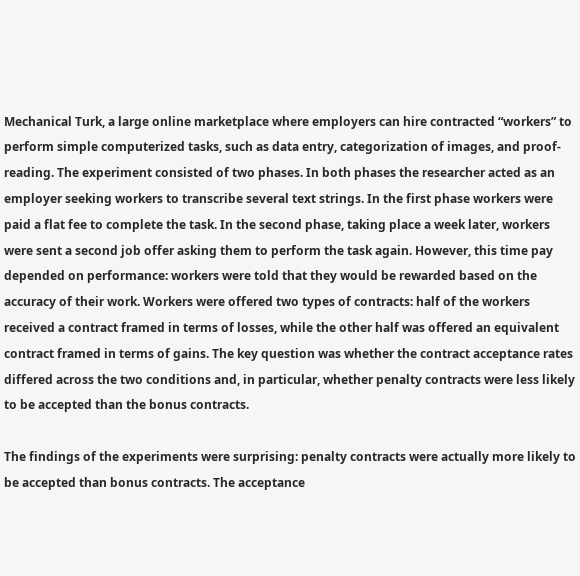Mechanical Turk, a large online marketplace where employers can hire contracted “workers” to perform simple computerized tasks, such as data entry, categorization of images, and proof-reading. The experiment consisted of two phases. In both phases the researcher acted as an employer seeking workers to transcribe several text strings. In the first phase workers were paid a flat fee to complete the task. In the second phase, taking place a week later, workers were sent a second job offer asking them to perform the task again. However, this time pay depended on performance: workers were told that they would be rewarded based on the accuracy of their work. Workers were offered two types of contracts: half of the workers received a contract framed in terms of losses, while the other half was offered an equivalent contract framed in terms of gains. The key question was whether the contract acceptance rates differed across the two conditions and, in particular, whether penalty contracts were less likely to be accepted than the bonus contracts.

The findings of the experiments were surprising: penalty contracts were actually more likely to be accepted than bonus contracts. The acceptance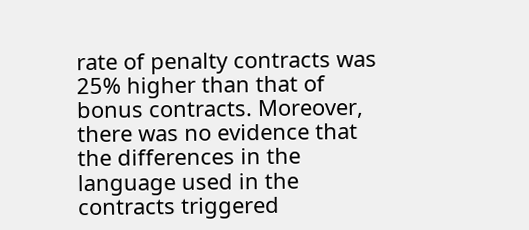rate of penalty contracts was 25% higher than that of bonus contracts. Moreover, there was no evidence that the differences in the language used in the contracts triggered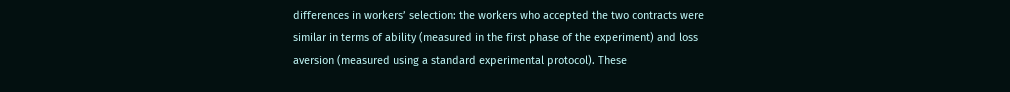differences in workers’ selection: the workers who accepted the two contracts were similar in terms of ability (measured in the first phase of the experiment) and loss aversion (measured using a standard experimental protocol). These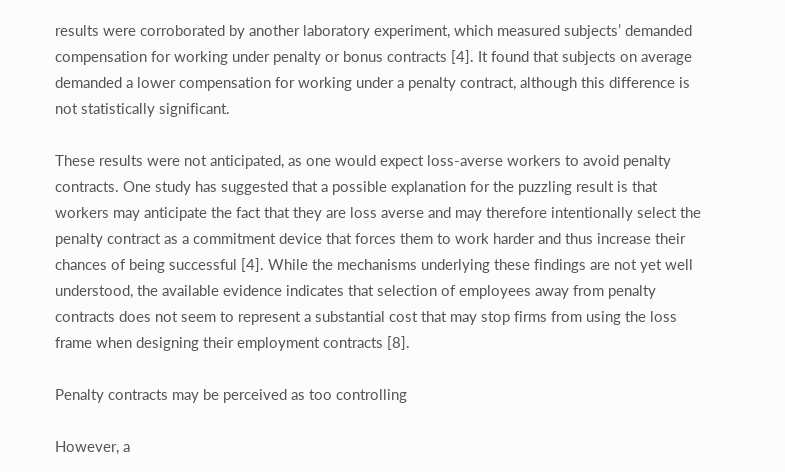results were corroborated by another laboratory experiment, which measured subjects’ demanded compensation for working under penalty or bonus contracts [4]. It found that subjects on average demanded a lower compensation for working under a penalty contract, although this difference is not statistically significant.

These results were not anticipated, as one would expect loss-averse workers to avoid penalty contracts. One study has suggested that a possible explanation for the puzzling result is that workers may anticipate the fact that they are loss averse and may therefore intentionally select the penalty contract as a commitment device that forces them to work harder and thus increase their chances of being successful [4]. While the mechanisms underlying these findings are not yet well understood, the available evidence indicates that selection of employees away from penalty contracts does not seem to represent a substantial cost that may stop firms from using the loss frame when designing their employment contracts [8].

Penalty contracts may be perceived as too controlling

However, a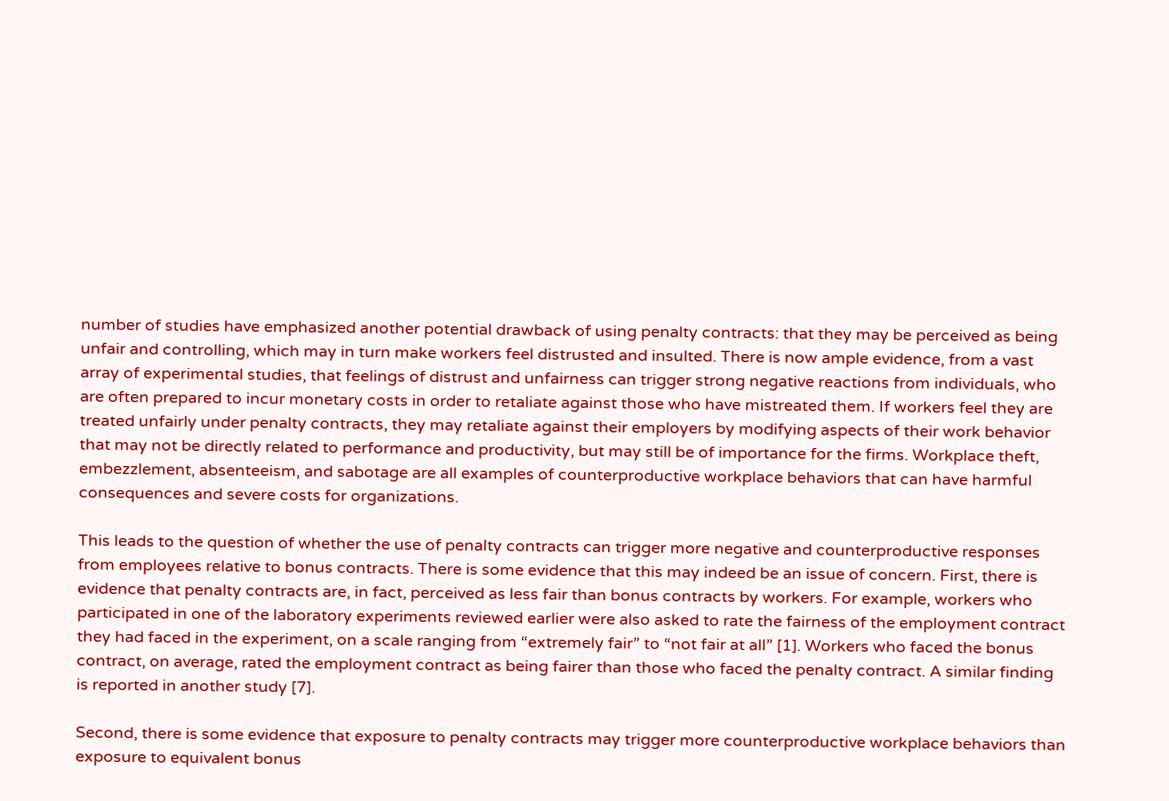number of studies have emphasized another potential drawback of using penalty contracts: that they may be perceived as being unfair and controlling, which may in turn make workers feel distrusted and insulted. There is now ample evidence, from a vast array of experimental studies, that feelings of distrust and unfairness can trigger strong negative reactions from individuals, who are often prepared to incur monetary costs in order to retaliate against those who have mistreated them. If workers feel they are treated unfairly under penalty contracts, they may retaliate against their employers by modifying aspects of their work behavior that may not be directly related to performance and productivity, but may still be of importance for the firms. Workplace theft, embezzlement, absenteeism, and sabotage are all examples of counterproductive workplace behaviors that can have harmful consequences and severe costs for organizations.

This leads to the question of whether the use of penalty contracts can trigger more negative and counterproductive responses from employees relative to bonus contracts. There is some evidence that this may indeed be an issue of concern. First, there is evidence that penalty contracts are, in fact, perceived as less fair than bonus contracts by workers. For example, workers who participated in one of the laboratory experiments reviewed earlier were also asked to rate the fairness of the employment contract they had faced in the experiment, on a scale ranging from “extremely fair” to “not fair at all” [1]. Workers who faced the bonus contract, on average, rated the employment contract as being fairer than those who faced the penalty contract. A similar finding is reported in another study [7].

Second, there is some evidence that exposure to penalty contracts may trigger more counterproductive workplace behaviors than exposure to equivalent bonus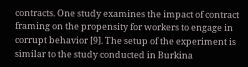contracts. One study examines the impact of contract framing on the propensity for workers to engage in corrupt behavior [9]. The setup of the experiment is similar to the study conducted in Burkina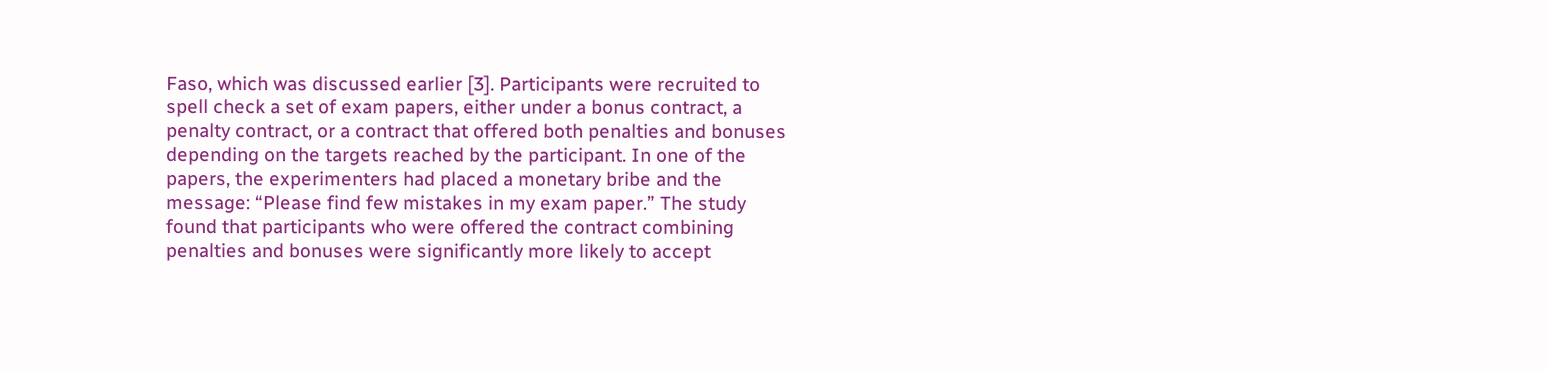Faso, which was discussed earlier [3]. Participants were recruited to spell check a set of exam papers, either under a bonus contract, a penalty contract, or a contract that offered both penalties and bonuses depending on the targets reached by the participant. In one of the papers, the experimenters had placed a monetary bribe and the message: “Please find few mistakes in my exam paper.” The study found that participants who were offered the contract combining penalties and bonuses were significantly more likely to accept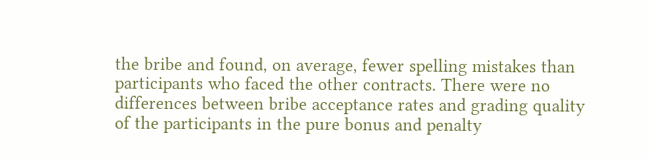the bribe and found, on average, fewer spelling mistakes than participants who faced the other contracts. There were no differences between bribe acceptance rates and grading quality of the participants in the pure bonus and penalty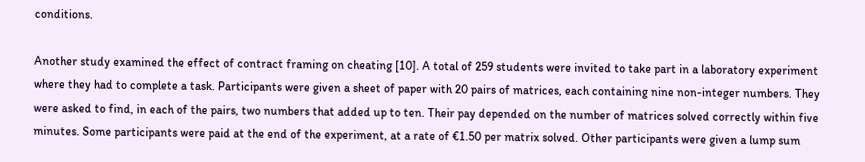conditions.

Another study examined the effect of contract framing on cheating [10]. A total of 259 students were invited to take part in a laboratory experiment where they had to complete a task. Participants were given a sheet of paper with 20 pairs of matrices, each containing nine non-integer numbers. They were asked to find, in each of the pairs, two numbers that added up to ten. Their pay depended on the number of matrices solved correctly within five minutes. Some participants were paid at the end of the experiment, at a rate of €1.50 per matrix solved. Other participants were given a lump sum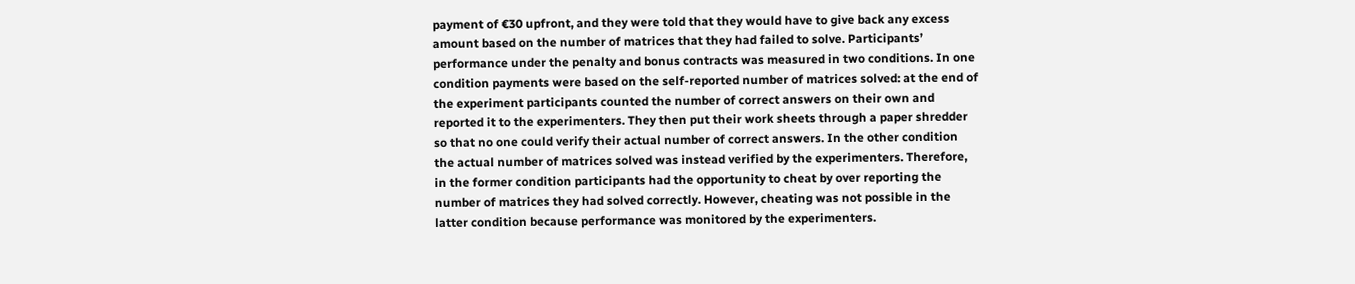payment of €30 upfront, and they were told that they would have to give back any excess amount based on the number of matrices that they had failed to solve. Participants’ performance under the penalty and bonus contracts was measured in two conditions. In one condition payments were based on the self-reported number of matrices solved: at the end of the experiment participants counted the number of correct answers on their own and reported it to the experimenters. They then put their work sheets through a paper shredder so that no one could verify their actual number of correct answers. In the other condition the actual number of matrices solved was instead verified by the experimenters. Therefore, in the former condition participants had the opportunity to cheat by over reporting the number of matrices they had solved correctly. However, cheating was not possible in the latter condition because performance was monitored by the experimenters.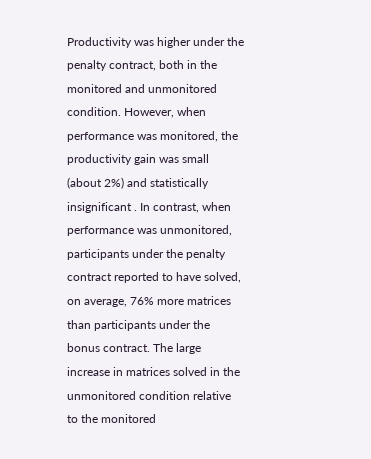Productivity was higher under the penalty contract, both in the monitored and unmonitored condition. However, when performance was monitored, the productivity gain was small (about 2%) and statistically insignificant . In contrast, when performance was unmonitored, participants under the penalty contract reported to have solved, on average, 76% more matrices than participants under the bonus contract. The large increase in matrices solved in the unmonitored condition relative to the monitored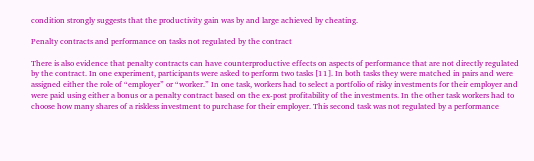condition strongly suggests that the productivity gain was by and large achieved by cheating.

Penalty contracts and performance on tasks not regulated by the contract

There is also evidence that penalty contracts can have counterproductive effects on aspects of performance that are not directly regulated by the contract. In one experiment, participants were asked to perform two tasks [11]. In both tasks they were matched in pairs and were assigned either the role of “employer” or “worker.” In one task, workers had to select a portfolio of risky investments for their employer and were paid using either a bonus or a penalty contract based on the ex-post profitability of the investments. In the other task workers had to choose how many shares of a riskless investment to purchase for their employer. This second task was not regulated by a performance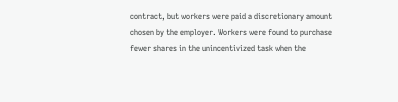contract, but workers were paid a discretionary amount chosen by the employer. Workers were found to purchase fewer shares in the unincentivized task when the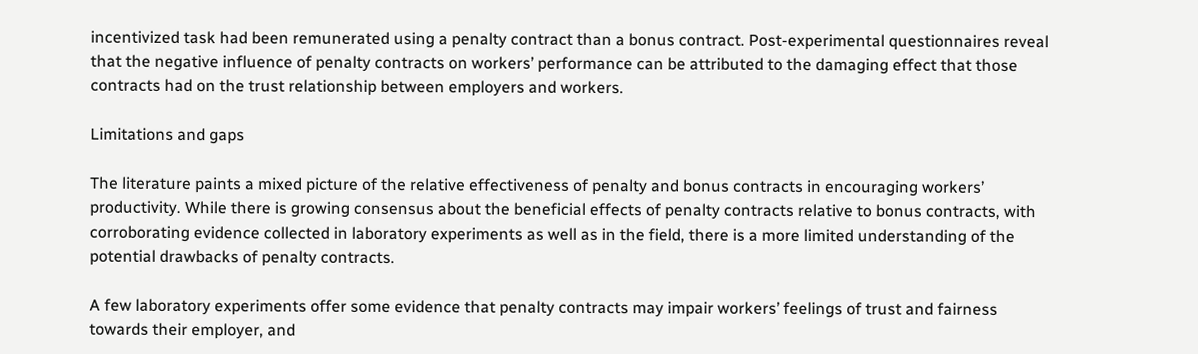incentivized task had been remunerated using a penalty contract than a bonus contract. Post-experimental questionnaires reveal that the negative influence of penalty contracts on workers’ performance can be attributed to the damaging effect that those contracts had on the trust relationship between employers and workers.

Limitations and gaps

The literature paints a mixed picture of the relative effectiveness of penalty and bonus contracts in encouraging workers’ productivity. While there is growing consensus about the beneficial effects of penalty contracts relative to bonus contracts, with corroborating evidence collected in laboratory experiments as well as in the field, there is a more limited understanding of the potential drawbacks of penalty contracts.

A few laboratory experiments offer some evidence that penalty contracts may impair workers’ feelings of trust and fairness towards their employer, and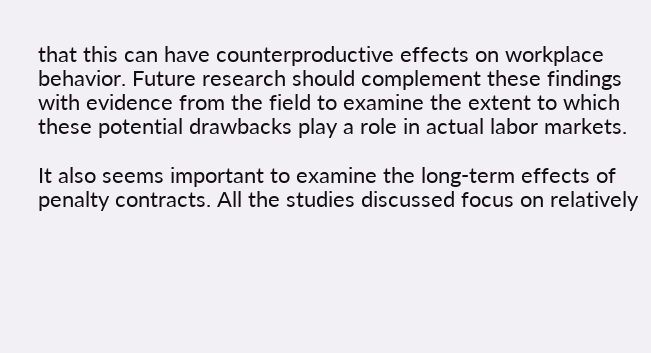that this can have counterproductive effects on workplace behavior. Future research should complement these findings with evidence from the field to examine the extent to which these potential drawbacks play a role in actual labor markets.

It also seems important to examine the long-term effects of penalty contracts. All the studies discussed focus on relatively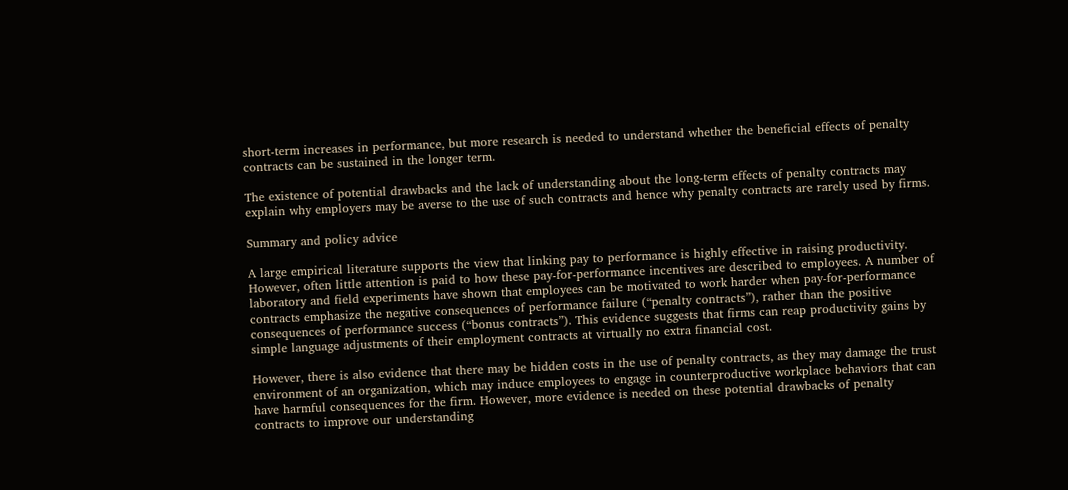short-term increases in performance, but more research is needed to understand whether the beneficial effects of penalty contracts can be sustained in the longer term.

The existence of potential drawbacks and the lack of understanding about the long-term effects of penalty contracts may explain why employers may be averse to the use of such contracts and hence why penalty contracts are rarely used by firms.

Summary and policy advice

A large empirical literature supports the view that linking pay to performance is highly effective in raising productivity. However, often little attention is paid to how these pay-for-performance incentives are described to employees. A number of laboratory and field experiments have shown that employees can be motivated to work harder when pay-for-performance contracts emphasize the negative consequences of performance failure (“penalty contracts”), rather than the positive consequences of performance success (“bonus contracts”). This evidence suggests that firms can reap productivity gains by simple language adjustments of their employment contracts at virtually no extra financial cost.

However, there is also evidence that there may be hidden costs in the use of penalty contracts, as they may damage the trust environment of an organization, which may induce employees to engage in counterproductive workplace behaviors that can have harmful consequences for the firm. However, more evidence is needed on these potential drawbacks of penalty contracts to improve our understanding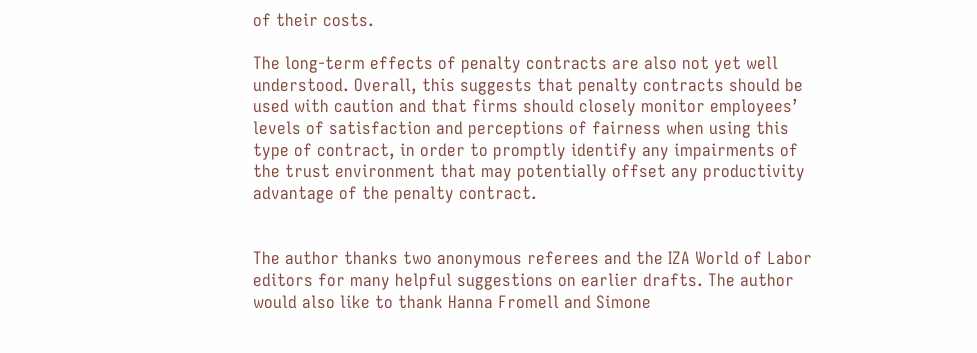of their costs.

The long-term effects of penalty contracts are also not yet well understood. Overall, this suggests that penalty contracts should be used with caution and that firms should closely monitor employees’ levels of satisfaction and perceptions of fairness when using this type of contract, in order to promptly identify any impairments of the trust environment that may potentially offset any productivity advantage of the penalty contract.


The author thanks two anonymous referees and the IZA World of Labor editors for many helpful suggestions on earlier drafts. The author would also like to thank Hanna Fromell and Simone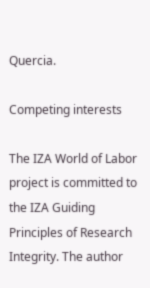Quercia.

Competing interests

The IZA World of Labor project is committed to the IZA Guiding Principles of Research Integrity. The author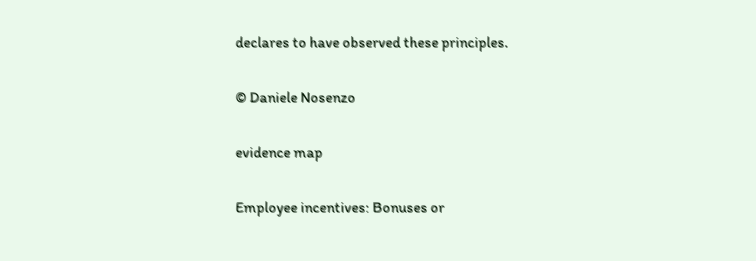declares to have observed these principles.

© Daniele Nosenzo

evidence map

Employee incentives: Bonuses or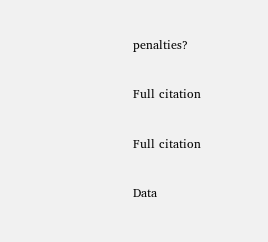penalties?

Full citation

Full citation

Data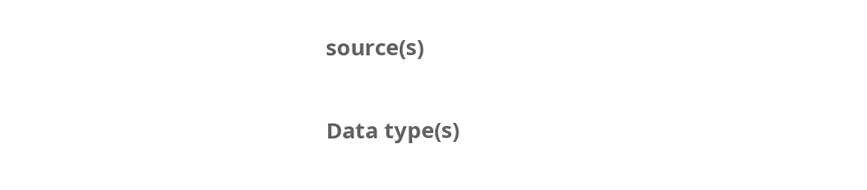source(s)

Data type(s)